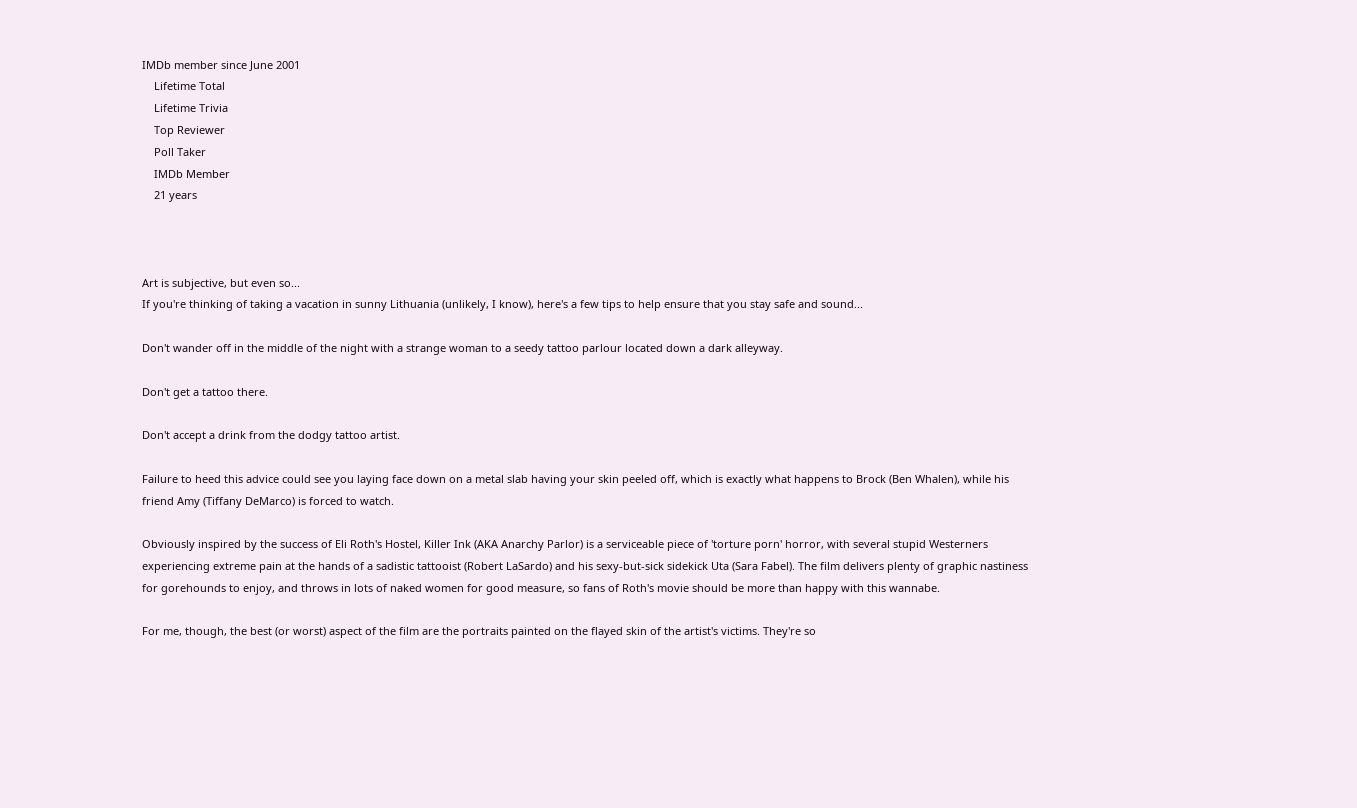IMDb member since June 2001
    Lifetime Total
    Lifetime Trivia
    Top Reviewer
    Poll Taker
    IMDb Member
    21 years



Art is subjective, but even so...
If you're thinking of taking a vacation in sunny Lithuania (unlikely, I know), here's a few tips to help ensure that you stay safe and sound...

Don't wander off in the middle of the night with a strange woman to a seedy tattoo parlour located down a dark alleyway.

Don't get a tattoo there.

Don't accept a drink from the dodgy tattoo artist.

Failure to heed this advice could see you laying face down on a metal slab having your skin peeled off, which is exactly what happens to Brock (Ben Whalen), while his friend Amy (Tiffany DeMarco) is forced to watch.

Obviously inspired by the success of Eli Roth's Hostel, Killer Ink (AKA Anarchy Parlor) is a serviceable piece of 'torture porn' horror, with several stupid Westerners experiencing extreme pain at the hands of a sadistic tattooist (Robert LaSardo) and his sexy-but-sick sidekick Uta (Sara Fabel). The film delivers plenty of graphic nastiness for gorehounds to enjoy, and throws in lots of naked women for good measure, so fans of Roth's movie should be more than happy with this wannabe.

For me, though, the best (or worst) aspect of the film are the portraits painted on the flayed skin of the artist's victims. They're so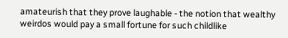amateurish that they prove laughable - the notion that wealthy weirdos would pay a small fortune for such childlike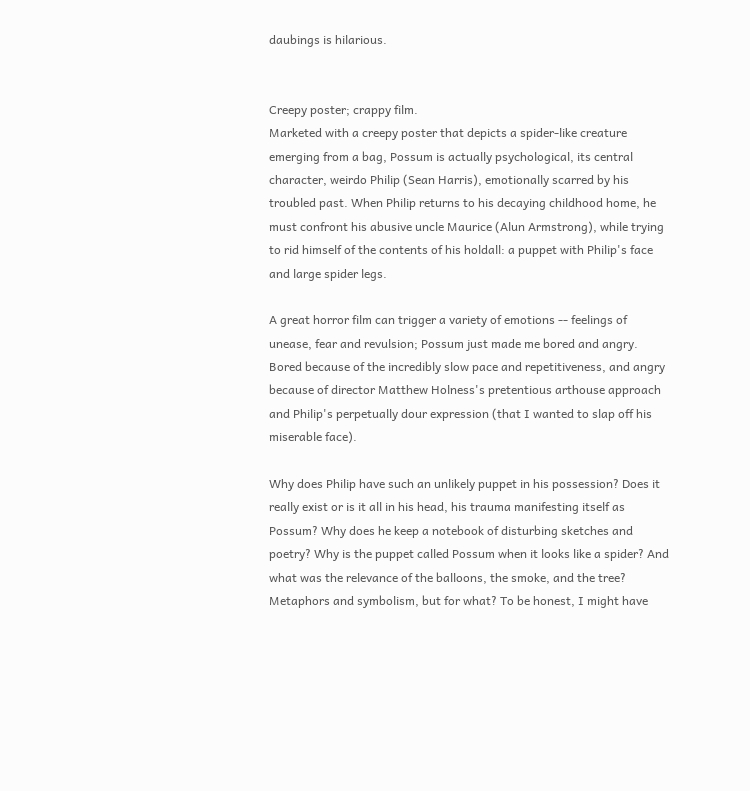daubings is hilarious.


Creepy poster; crappy film.
Marketed with a creepy poster that depicts a spider-like creature emerging from a bag, Possum is actually psychological, its central character, weirdo Philip (Sean Harris), emotionally scarred by his troubled past. When Philip returns to his decaying childhood home, he must confront his abusive uncle Maurice (Alun Armstrong), while trying to rid himself of the contents of his holdall: a puppet with Philip's face and large spider legs.

A great horror film can trigger a variety of emotions -- feelings of unease, fear and revulsion; Possum just made me bored and angry. Bored because of the incredibly slow pace and repetitiveness, and angry because of director Matthew Holness's pretentious arthouse approach and Philip's perpetually dour expression (that I wanted to slap off his miserable face).

Why does Philip have such an unlikely puppet in his possession? Does it really exist or is it all in his head, his trauma manifesting itself as Possum? Why does he keep a notebook of disturbing sketches and poetry? Why is the puppet called Possum when it looks like a spider? And what was the relevance of the balloons, the smoke, and the tree? Metaphors and symbolism, but for what? To be honest, I might have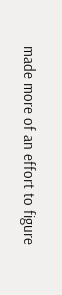made more of an effort to figure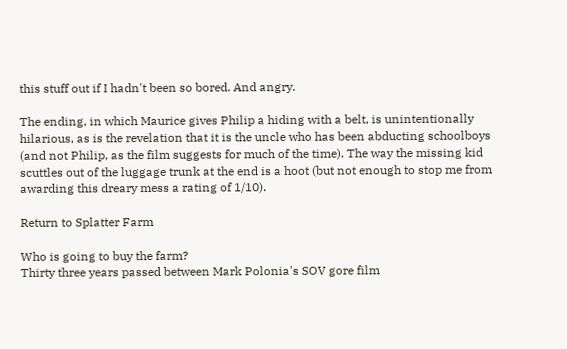this stuff out if I hadn't been so bored. And angry.

The ending, in which Maurice gives Philip a hiding with a belt, is unintentionally hilarious, as is the revelation that it is the uncle who has been abducting schoolboys (and not Philip, as the film suggests for much of the time). The way the missing kid scuttles out of the luggage trunk at the end is a hoot (but not enough to stop me from awarding this dreary mess a rating of 1/10).

Return to Splatter Farm

Who is going to buy the farm?
Thirty three years passed between Mark Polonia's SOV gore film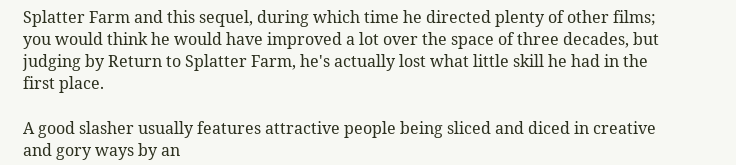Splatter Farm and this sequel, during which time he directed plenty of other films; you would think he would have improved a lot over the space of three decades, but judging by Return to Splatter Farm, he's actually lost what little skill he had in the first place.

A good slasher usually features attractive people being sliced and diced in creative and gory ways by an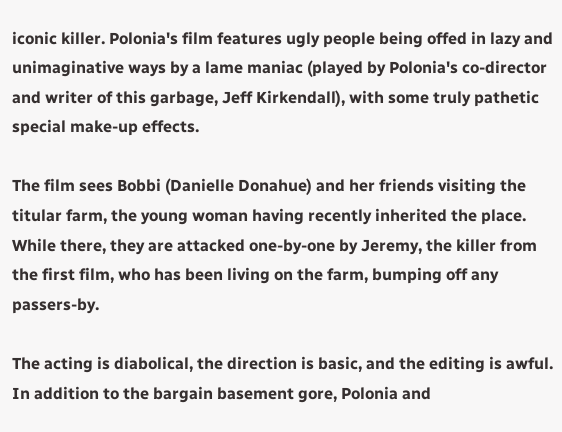iconic killer. Polonia's film features ugly people being offed in lazy and unimaginative ways by a lame maniac (played by Polonia's co-director and writer of this garbage, Jeff Kirkendall), with some truly pathetic special make-up effects.

The film sees Bobbi (Danielle Donahue) and her friends visiting the titular farm, the young woman having recently inherited the place. While there, they are attacked one-by-one by Jeremy, the killer from the first film, who has been living on the farm, bumping off any passers-by.

The acting is diabolical, the direction is basic, and the editing is awful. In addition to the bargain basement gore, Polonia and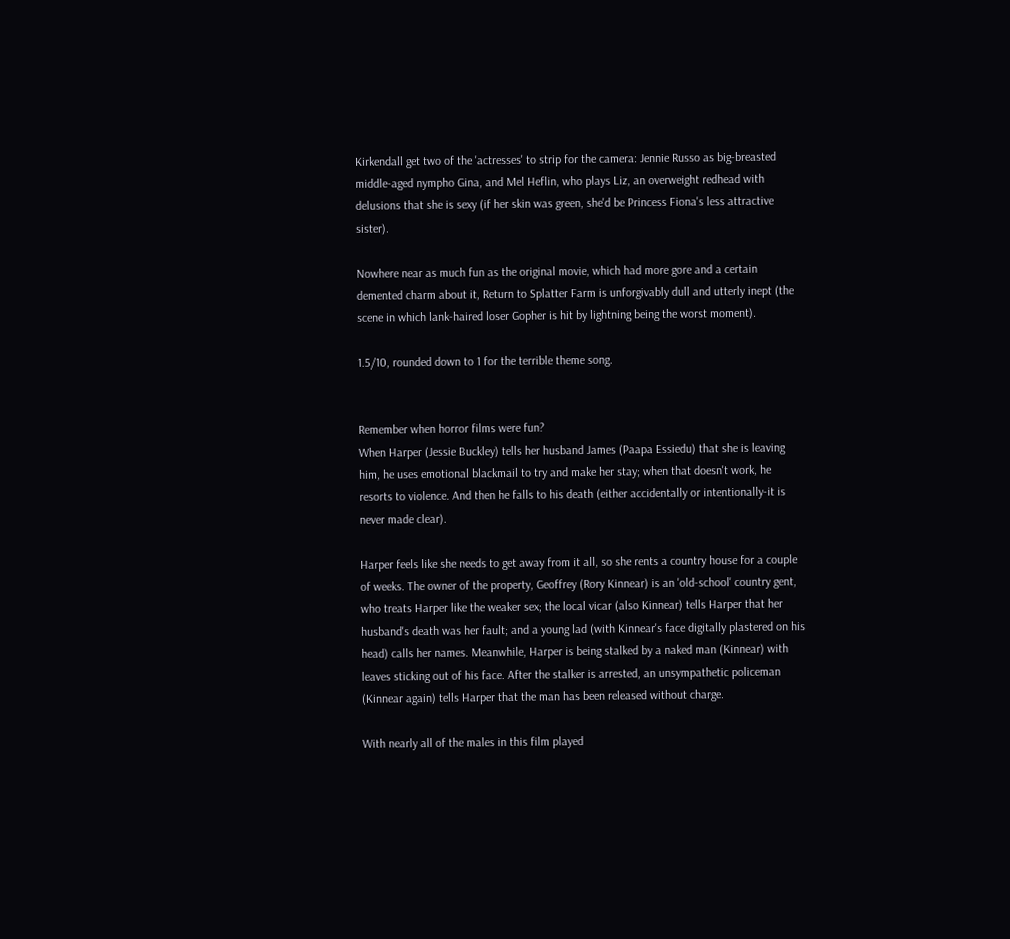Kirkendall get two of the 'actresses' to strip for the camera: Jennie Russo as big-breasted middle-aged nympho Gina, and Mel Heflin, who plays Liz, an overweight redhead with delusions that she is sexy (if her skin was green, she'd be Princess Fiona's less attractive sister).

Nowhere near as much fun as the original movie, which had more gore and a certain demented charm about it, Return to Splatter Farm is unforgivably dull and utterly inept (the scene in which lank-haired loser Gopher is hit by lightning being the worst moment).

1.5/10, rounded down to 1 for the terrible theme song.


Remember when horror films were fun?
When Harper (Jessie Buckley) tells her husband James (Paapa Essiedu) that she is leaving him, he uses emotional blackmail to try and make her stay; when that doesn't work, he resorts to violence. And then he falls to his death (either accidentally or intentionally-it is never made clear).

Harper feels like she needs to get away from it all, so she rents a country house for a couple of weeks. The owner of the property, Geoffrey (Rory Kinnear) is an 'old-school' country gent, who treats Harper like the weaker sex; the local vicar (also Kinnear) tells Harper that her husband's death was her fault; and a young lad (with Kinnear's face digitally plastered on his head) calls her names. Meanwhile, Harper is being stalked by a naked man (Kinnear) with leaves sticking out of his face. After the stalker is arrested, an unsympathetic policeman (Kinnear again) tells Harper that the man has been released without charge.

With nearly all of the males in this film played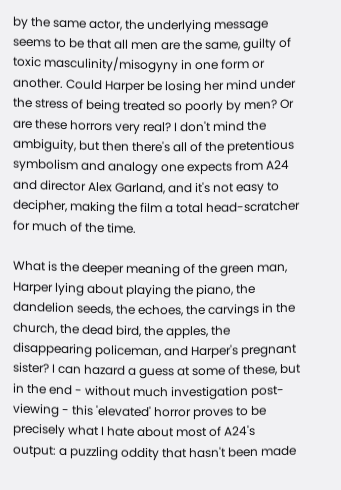by the same actor, the underlying message seems to be that all men are the same, guilty of toxic masculinity/misogyny in one form or another. Could Harper be losing her mind under the stress of being treated so poorly by men? Or are these horrors very real? I don't mind the ambiguity, but then there's all of the pretentious symbolism and analogy one expects from A24 and director Alex Garland, and it's not easy to decipher, making the film a total head-scratcher for much of the time.

What is the deeper meaning of the green man, Harper lying about playing the piano, the dandelion seeds, the echoes, the carvings in the church, the dead bird, the apples, the disappearing policeman, and Harper's pregnant sister? I can hazard a guess at some of these, but in the end - without much investigation post-viewing - this 'elevated' horror proves to be precisely what I hate about most of A24's output: a puzzling oddity that hasn't been made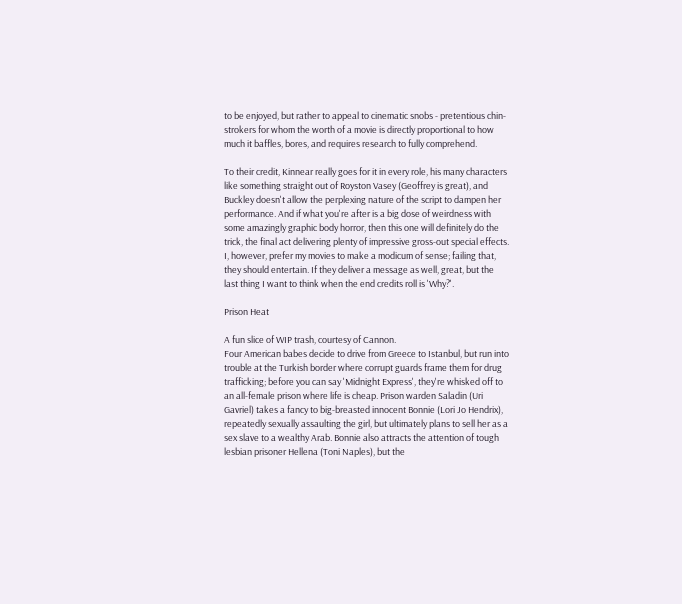to be enjoyed, but rather to appeal to cinematic snobs - pretentious chin-strokers for whom the worth of a movie is directly proportional to how much it baffles, bores, and requires research to fully comprehend.

To their credit, Kinnear really goes for it in every role, his many characters like something straight out of Royston Vasey (Geoffrey is great), and Buckley doesn't allow the perplexing nature of the script to dampen her performance. And if what you're after is a big dose of weirdness with some amazingly graphic body horror, then this one will definitely do the trick, the final act delivering plenty of impressive gross-out special effects. I, however, prefer my movies to make a modicum of sense; failing that, they should entertain. If they deliver a message as well, great, but the last thing I want to think when the end credits roll is 'Why?'.

Prison Heat

A fun slice of WIP trash, courtesy of Cannon.
Four American babes decide to drive from Greece to Istanbul, but run into trouble at the Turkish border where corrupt guards frame them for drug trafficking; before you can say 'Midnight Express', they're whisked off to an all-female prison where life is cheap. Prison warden Saladin (Uri Gavriel) takes a fancy to big-breasted innocent Bonnie (Lori Jo Hendrix), repeatedly sexually assaulting the girl, but ultimately plans to sell her as a sex slave to a wealthy Arab. Bonnie also attracts the attention of tough lesbian prisoner Hellena (Toni Naples), but the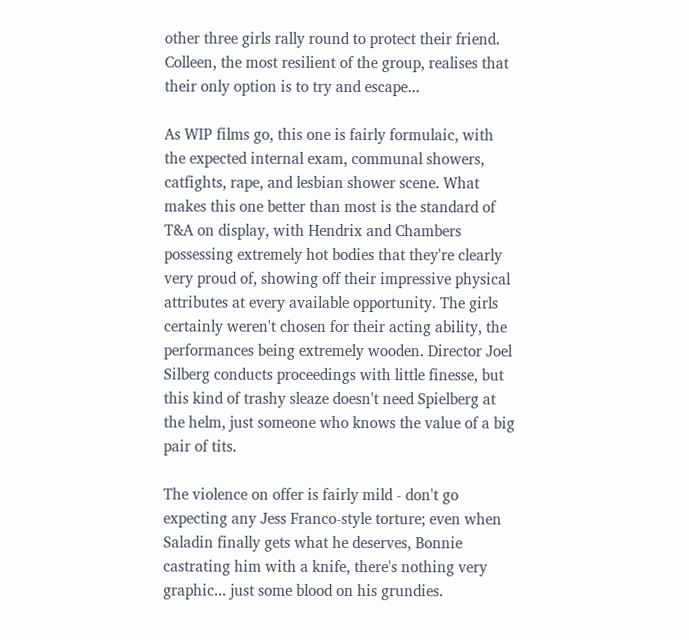other three girls rally round to protect their friend. Colleen, the most resilient of the group, realises that their only option is to try and escape...

As WIP films go, this one is fairly formulaic, with the expected internal exam, communal showers, catfights, rape, and lesbian shower scene. What makes this one better than most is the standard of T&A on display, with Hendrix and Chambers possessing extremely hot bodies that they're clearly very proud of, showing off their impressive physical attributes at every available opportunity. The girls certainly weren't chosen for their acting ability, the performances being extremely wooden. Director Joel Silberg conducts proceedings with little finesse, but this kind of trashy sleaze doesn't need Spielberg at the helm, just someone who knows the value of a big pair of tits.

The violence on offer is fairly mild - don't go expecting any Jess Franco-style torture; even when Saladin finally gets what he deserves, Bonnie castrating him with a knife, there's nothing very graphic... just some blood on his grundies.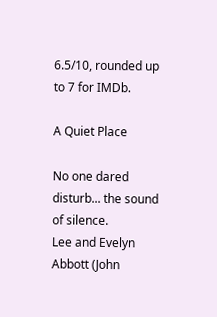6.5/10, rounded up to 7 for IMDb.

A Quiet Place

No one dared disturb... the sound of silence.
Lee and Evelyn Abbott (John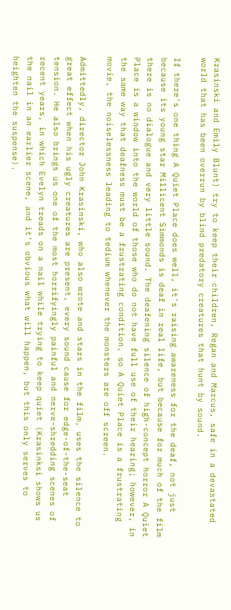Krasinski and Emily Blunt) try to keep their children, Regan and Marcus, safe in a devastated world that has been overrun by blind predatory creatures that hunt by sound.

If there's one thing A Quiet Place does well, it's raising awareness for the deaf, not just because its young star Millicent Simmonds is deaf in real life, but because for much of the film there is no dialogue and very little sound. The deafening silence of high-concept horror A Quiet Place is a window into the world of those who do not have full use of their hearing; however, in the same way that deafness must be a frustrating condition, so A Quiet Place is a frustrating movie, the noiselessness leading to tedium whenever the monsters are off screen.

Admittedly, director John Krasinski, who also wrote and stars in the film, uses the silence to great effect when his ugly creatures are present, every sound cause for edge-of-the-seat tension. He also brings us one of the most horrifyingly painful and nerve-shredding scenes of recent years, in which Evelyn treads on a nail while trying to keep quiet (Krasinksi shows us the nail in an earlier scene, and it's obvious what will happen, but this only serves to heighten the suspense).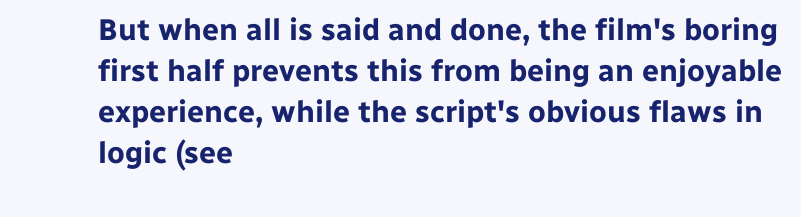But when all is said and done, the film's boring first half prevents this from being an enjoyable experience, while the script's obvious flaws in logic (see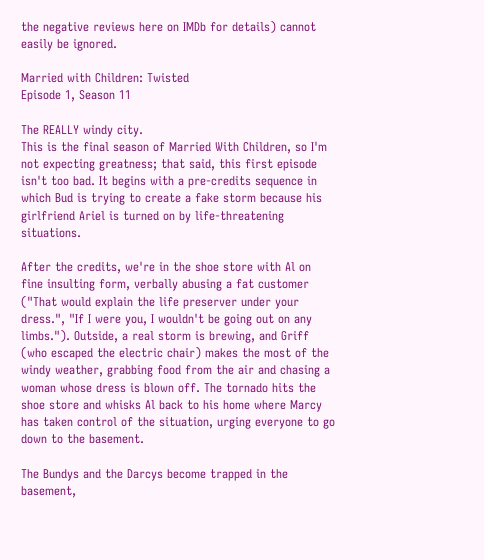the negative reviews here on IMDb for details) cannot easily be ignored.

Married with Children: Twisted
Episode 1, Season 11

The REALLY windy city.
This is the final season of Married With Children, so I'm not expecting greatness; that said, this first episode isn't too bad. It begins with a pre-credits sequence in which Bud is trying to create a fake storm because his girlfriend Ariel is turned on by life-threatening situations.

After the credits, we're in the shoe store with Al on fine insulting form, verbally abusing a fat customer ("That would explain the life preserver under your dress.", "If I were you, I wouldn't be going out on any limbs."). Outside, a real storm is brewing, and Griff (who escaped the electric chair) makes the most of the windy weather, grabbing food from the air and chasing a woman whose dress is blown off. The tornado hits the shoe store and whisks Al back to his home where Marcy has taken control of the situation, urging everyone to go down to the basement.

The Bundys and the Darcys become trapped in the basement,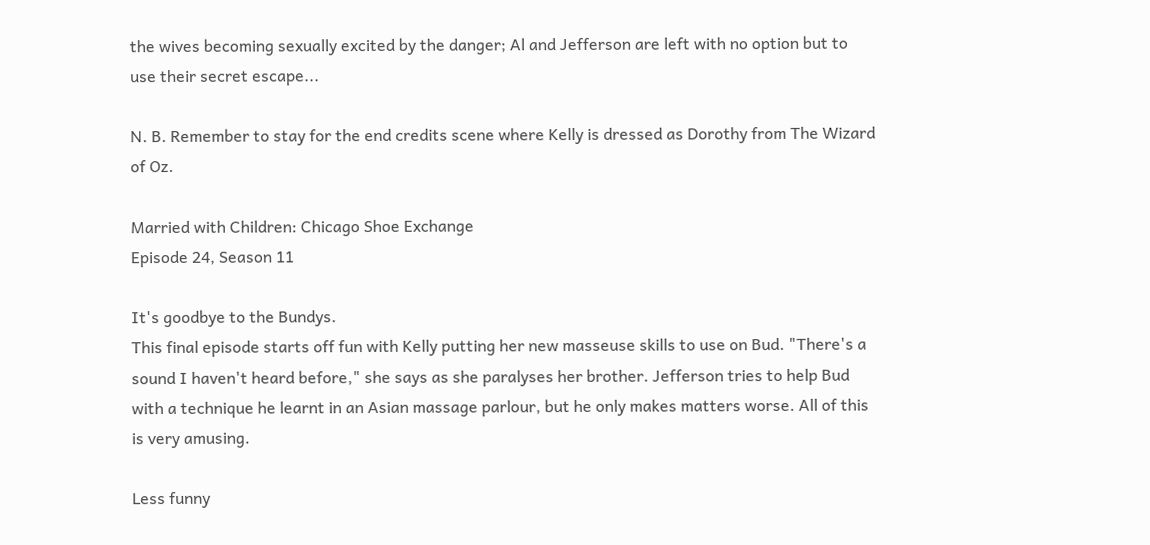the wives becoming sexually excited by the danger; Al and Jefferson are left with no option but to use their secret escape...

N. B. Remember to stay for the end credits scene where Kelly is dressed as Dorothy from The Wizard of Oz.

Married with Children: Chicago Shoe Exchange
Episode 24, Season 11

It's goodbye to the Bundys.
This final episode starts off fun with Kelly putting her new masseuse skills to use on Bud. "There's a sound I haven't heard before," she says as she paralyses her brother. Jefferson tries to help Bud with a technique he learnt in an Asian massage parlour, but he only makes matters worse. All of this is very amusing.

Less funny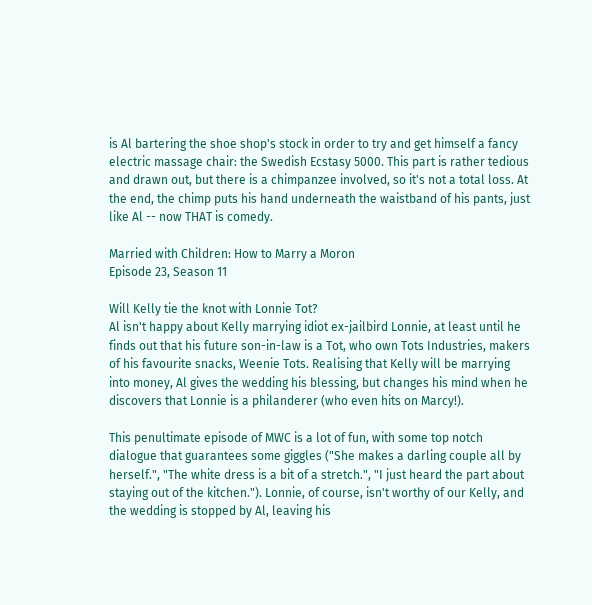is Al bartering the shoe shop's stock in order to try and get himself a fancy electric massage chair: the Swedish Ecstasy 5000. This part is rather tedious and drawn out, but there is a chimpanzee involved, so it's not a total loss. At the end, the chimp puts his hand underneath the waistband of his pants, just like Al -- now THAT is comedy.

Married with Children: How to Marry a Moron
Episode 23, Season 11

Will Kelly tie the knot with Lonnie Tot?
Al isn't happy about Kelly marrying idiot ex-jailbird Lonnie, at least until he finds out that his future son-in-law is a Tot, who own Tots Industries, makers of his favourite snacks, Weenie Tots. Realising that Kelly will be marrying into money, Al gives the wedding his blessing, but changes his mind when he discovers that Lonnie is a philanderer (who even hits on Marcy!).

This penultimate episode of MWC is a lot of fun, with some top notch dialogue that guarantees some giggles ("She makes a darling couple all by herself.", "The white dress is a bit of a stretch.", "I just heard the part about staying out of the kitchen."). Lonnie, of course, isn't worthy of our Kelly, and the wedding is stopped by Al, leaving his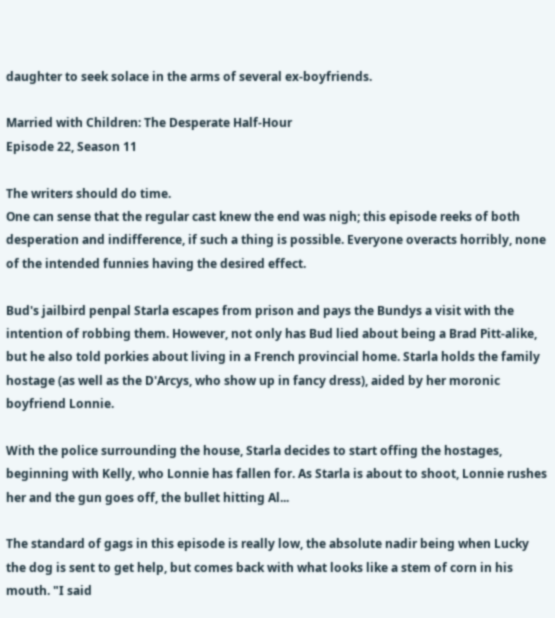daughter to seek solace in the arms of several ex-boyfriends.

Married with Children: The Desperate Half-Hour
Episode 22, Season 11

The writers should do time.
One can sense that the regular cast knew the end was nigh; this episode reeks of both desperation and indifference, if such a thing is possible. Everyone overacts horribly, none of the intended funnies having the desired effect.

Bud's jailbird penpal Starla escapes from prison and pays the Bundys a visit with the intention of robbing them. However, not only has Bud lied about being a Brad Pitt-alike, but he also told porkies about living in a French provincial home. Starla holds the family hostage (as well as the D'Arcys, who show up in fancy dress), aided by her moronic boyfriend Lonnie.

With the police surrounding the house, Starla decides to start offing the hostages, beginning with Kelly, who Lonnie has fallen for. As Starla is about to shoot, Lonnie rushes her and the gun goes off, the bullet hitting Al...

The standard of gags in this episode is really low, the absolute nadir being when Lucky the dog is sent to get help, but comes back with what looks like a stem of corn in his mouth. "I said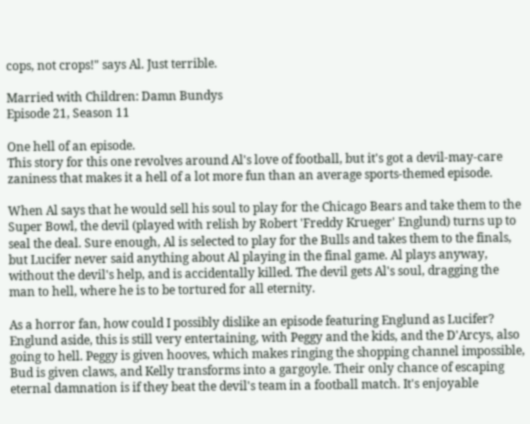cops, not crops!" says Al. Just terrible.

Married with Children: Damn Bundys
Episode 21, Season 11

One hell of an episode.
This story for this one revolves around Al's love of football, but it's got a devil-may-care zaniness that makes it a hell of a lot more fun than an average sports-themed episode.

When Al says that he would sell his soul to play for the Chicago Bears and take them to the Super Bowl, the devil (played with relish by Robert 'Freddy Krueger' Englund) turns up to seal the deal. Sure enough, Al is selected to play for the Bulls and takes them to the finals, but Lucifer never said anything about Al playing in the final game. Al plays anyway, without the devil's help, and is accidentally killed. The devil gets Al's soul, dragging the man to hell, where he is to be tortured for all eternity.

As a horror fan, how could I possibly dislike an episode featuring Englund as Lucifer? Englund aside, this is still very entertaining, with Peggy and the kids, and the D'Arcys, also going to hell. Peggy is given hooves, which makes ringing the shopping channel impossible, Bud is given claws, and Kelly transforms into a gargoyle. Their only chance of escaping eternal damnation is if they beat the devil's team in a football match. It's enjoyable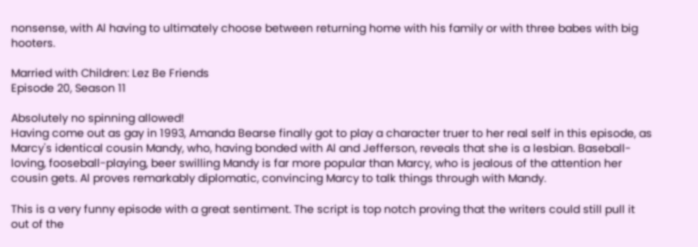nonsense, with Al having to ultimately choose between returning home with his family or with three babes with big hooters.

Married with Children: Lez Be Friends
Episode 20, Season 11

Absolutely no spinning allowed!
Having come out as gay in 1993, Amanda Bearse finally got to play a character truer to her real self in this episode, as Marcy's identical cousin Mandy, who, having bonded with Al and Jefferson, reveals that she is a lesbian. Baseball-loving, fooseball-playing, beer swilling Mandy is far more popular than Marcy, who is jealous of the attention her cousin gets. Al proves remarkably diplomatic, convincing Marcy to talk things through with Mandy.

This is a very funny episode with a great sentiment. The script is top notch proving that the writers could still pull it out of the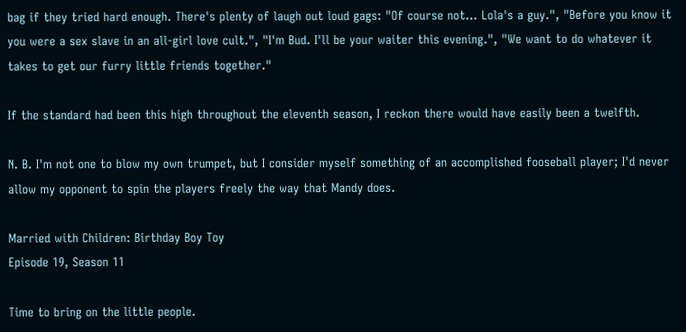bag if they tried hard enough. There's plenty of laugh out loud gags: "Of course not... Lola's a guy.", "Before you know it you were a sex slave in an all-girl love cult.", "I'm Bud. I'll be your waiter this evening.", "We want to do whatever it takes to get our furry little friends together."

If the standard had been this high throughout the eleventh season, I reckon there would have easily been a twelfth.

N. B. I'm not one to blow my own trumpet, but I consider myself something of an accomplished fooseball player; I'd never allow my opponent to spin the players freely the way that Mandy does.

Married with Children: Birthday Boy Toy
Episode 19, Season 11

Time to bring on the little people.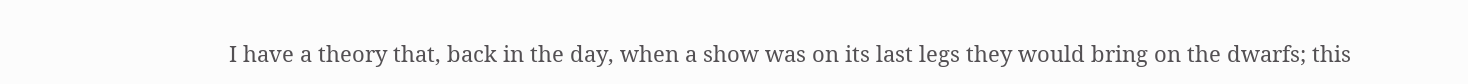I have a theory that, back in the day, when a show was on its last legs they would bring on the dwarfs; this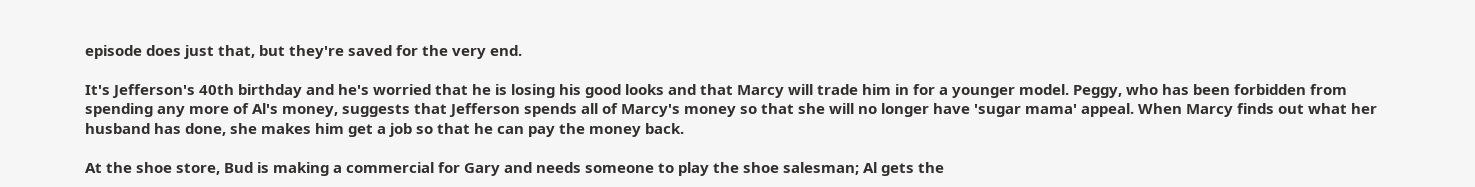episode does just that, but they're saved for the very end.

It's Jefferson's 40th birthday and he's worried that he is losing his good looks and that Marcy will trade him in for a younger model. Peggy, who has been forbidden from spending any more of Al's money, suggests that Jefferson spends all of Marcy's money so that she will no longer have 'sugar mama' appeal. When Marcy finds out what her husband has done, she makes him get a job so that he can pay the money back.

At the shoe store, Bud is making a commercial for Gary and needs someone to play the shoe salesman; Al gets the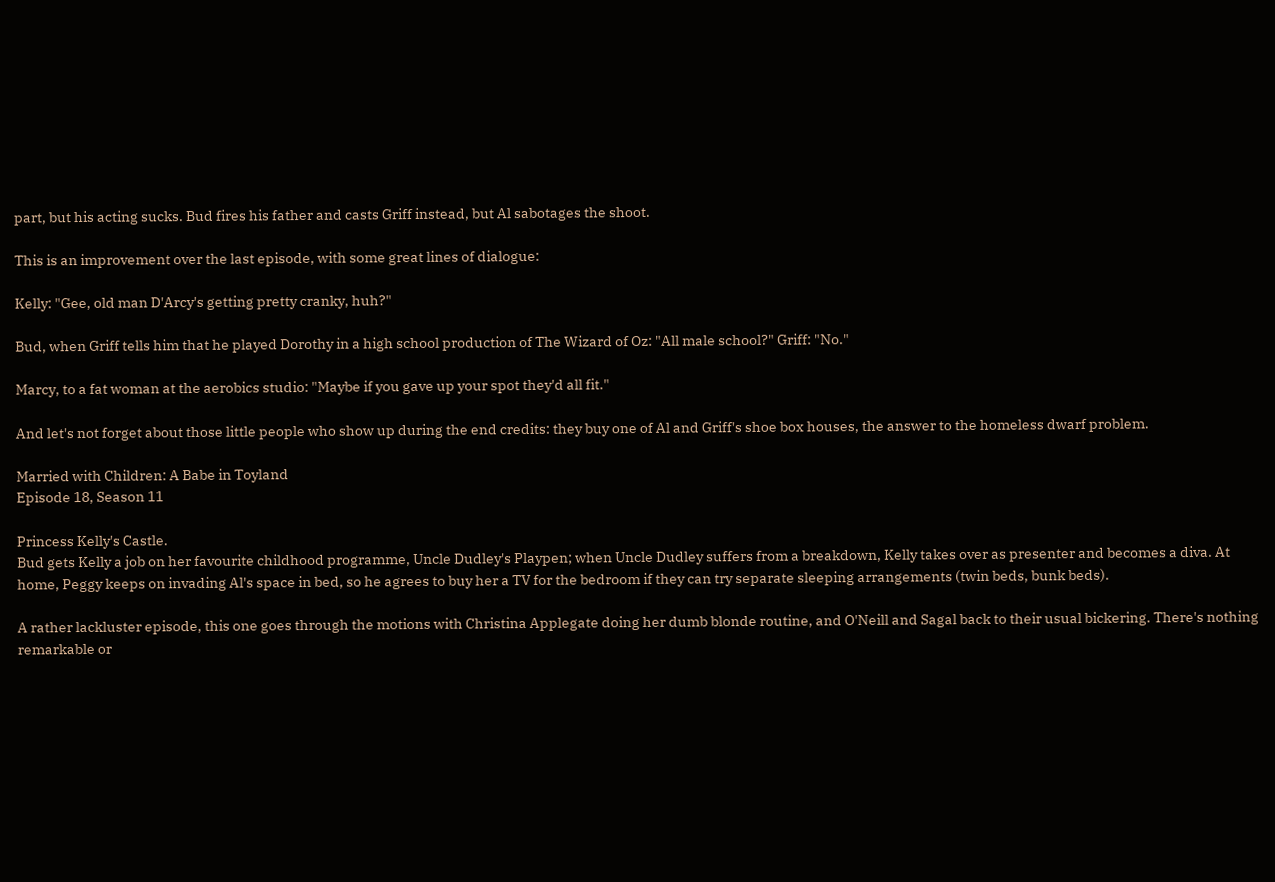part, but his acting sucks. Bud fires his father and casts Griff instead, but Al sabotages the shoot.

This is an improvement over the last episode, with some great lines of dialogue:

Kelly: "Gee, old man D'Arcy's getting pretty cranky, huh?"

Bud, when Griff tells him that he played Dorothy in a high school production of The Wizard of Oz: "All male school?" Griff: "No."

Marcy, to a fat woman at the aerobics studio: "Maybe if you gave up your spot they'd all fit."

And let's not forget about those little people who show up during the end credits: they buy one of Al and Griff's shoe box houses, the answer to the homeless dwarf problem.

Married with Children: A Babe in Toyland
Episode 18, Season 11

Princess Kelly's Castle.
Bud gets Kelly a job on her favourite childhood programme, Uncle Dudley's Playpen; when Uncle Dudley suffers from a breakdown, Kelly takes over as presenter and becomes a diva. At home, Peggy keeps on invading Al's space in bed, so he agrees to buy her a TV for the bedroom if they can try separate sleeping arrangements (twin beds, bunk beds).

A rather lackluster episode, this one goes through the motions with Christina Applegate doing her dumb blonde routine, and O'Neill and Sagal back to their usual bickering. There's nothing remarkable or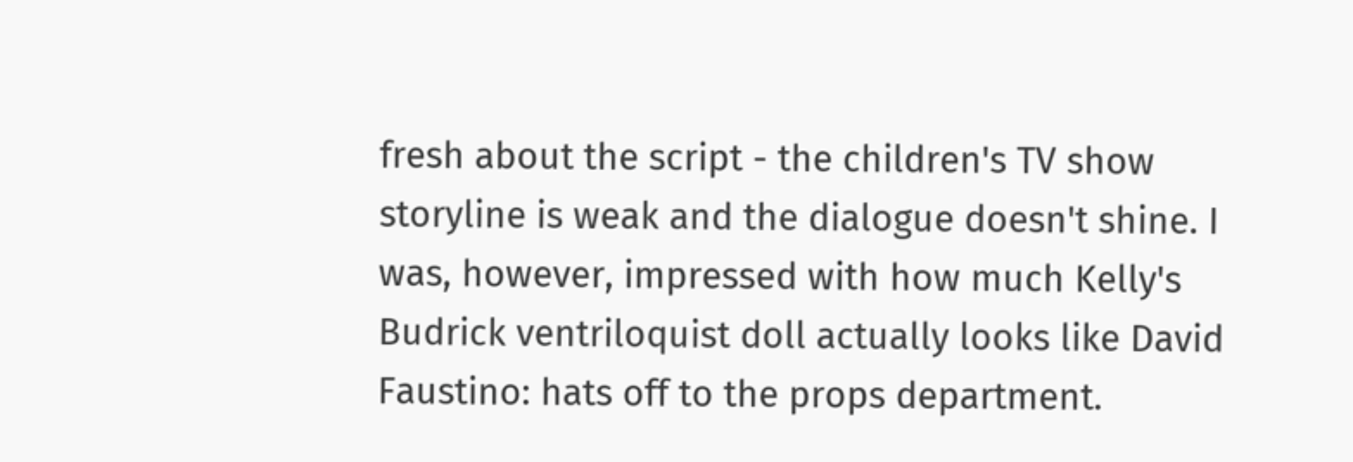fresh about the script - the children's TV show storyline is weak and the dialogue doesn't shine. I was, however, impressed with how much Kelly's Budrick ventriloquist doll actually looks like David Faustino: hats off to the props department.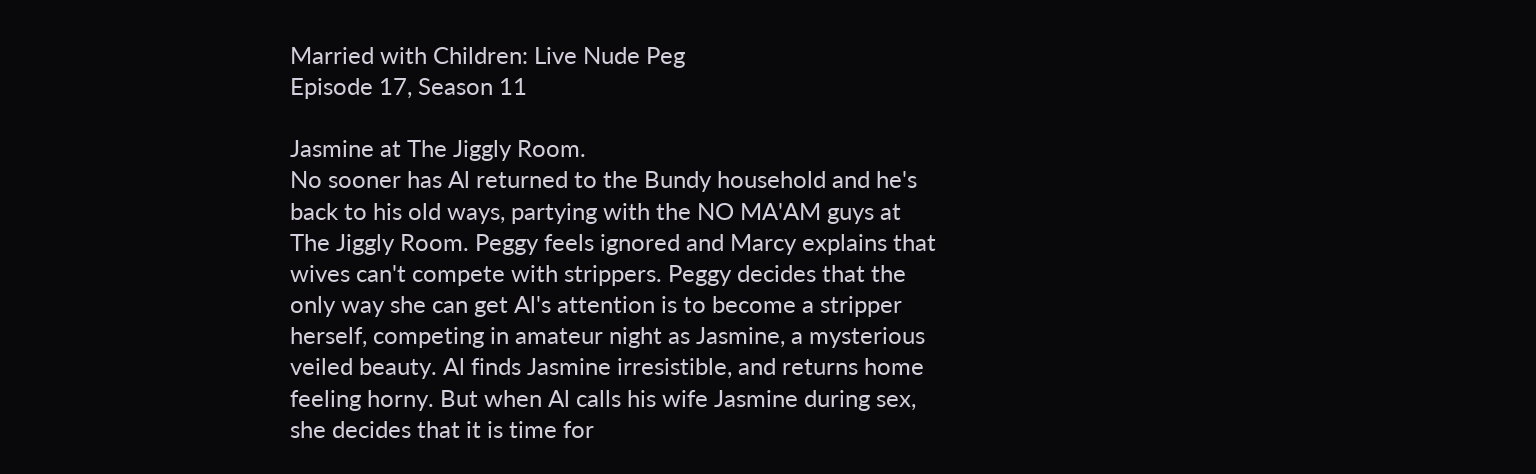Married with Children: Live Nude Peg
Episode 17, Season 11

Jasmine at The Jiggly Room.
No sooner has Al returned to the Bundy household and he's back to his old ways, partying with the NO MA'AM guys at The Jiggly Room. Peggy feels ignored and Marcy explains that wives can't compete with strippers. Peggy decides that the only way she can get Al's attention is to become a stripper herself, competing in amateur night as Jasmine, a mysterious veiled beauty. Al finds Jasmine irresistible, and returns home feeling horny. But when Al calls his wife Jasmine during sex, she decides that it is time for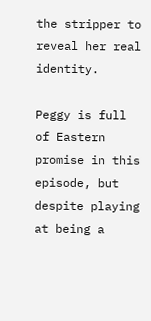the stripper to reveal her real identity.

Peggy is full of Eastern promise in this episode, but despite playing at being a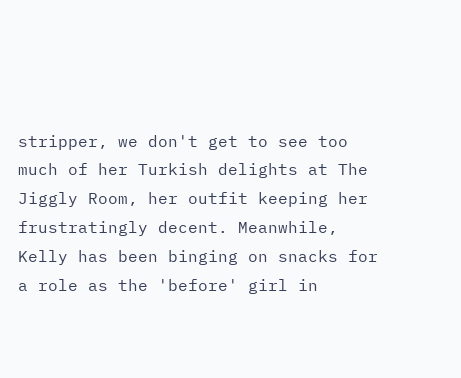stripper, we don't get to see too much of her Turkish delights at The Jiggly Room, her outfit keeping her frustratingly decent. Meanwhile, Kelly has been binging on snacks for a role as the 'before' girl in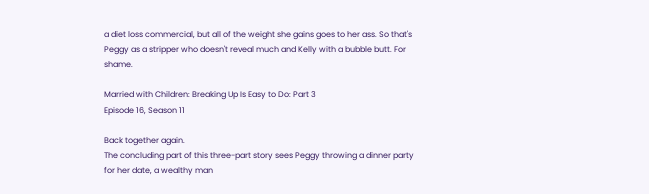a diet loss commercial, but all of the weight she gains goes to her ass. So that's Peggy as a stripper who doesn't reveal much and Kelly with a bubble butt. For shame.

Married with Children: Breaking Up Is Easy to Do: Part 3
Episode 16, Season 11

Back together again.
The concluding part of this three-part story sees Peggy throwing a dinner party for her date, a wealthy man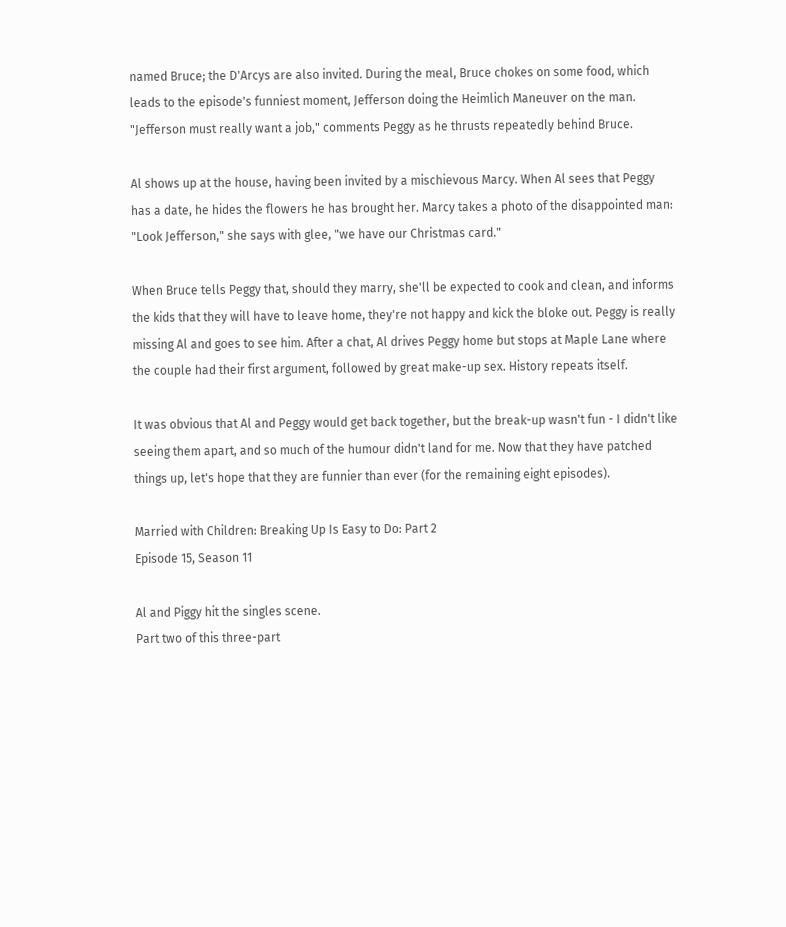named Bruce; the D'Arcys are also invited. During the meal, Bruce chokes on some food, which leads to the episode's funniest moment, Jefferson doing the Heimlich Maneuver on the man. "Jefferson must really want a job," comments Peggy as he thrusts repeatedly behind Bruce.

Al shows up at the house, having been invited by a mischievous Marcy. When Al sees that Peggy has a date, he hides the flowers he has brought her. Marcy takes a photo of the disappointed man: "Look Jefferson," she says with glee, "we have our Christmas card."

When Bruce tells Peggy that, should they marry, she'll be expected to cook and clean, and informs the kids that they will have to leave home, they're not happy and kick the bloke out. Peggy is really missing Al and goes to see him. After a chat, Al drives Peggy home but stops at Maple Lane where the couple had their first argument, followed by great make-up sex. History repeats itself.

It was obvious that Al and Peggy would get back together, but the break-up wasn't fun - I didn't like seeing them apart, and so much of the humour didn't land for me. Now that they have patched things up, let's hope that they are funnier than ever (for the remaining eight episodes).

Married with Children: Breaking Up Is Easy to Do: Part 2
Episode 15, Season 11

Al and Piggy hit the singles scene.
Part two of this three-part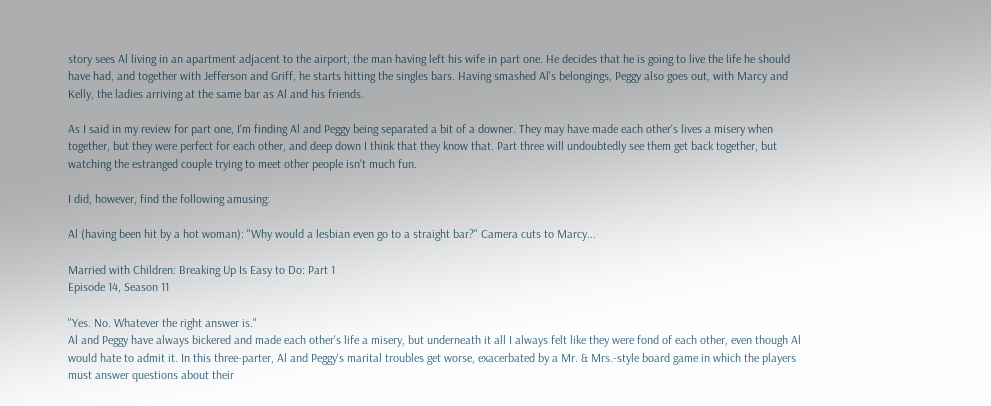story sees Al living in an apartment adjacent to the airport, the man having left his wife in part one. He decides that he is going to live the life he should have had, and together with Jefferson and Griff, he starts hitting the singles bars. Having smashed Al's belongings, Peggy also goes out, with Marcy and Kelly, the ladies arriving at the same bar as Al and his friends.

As I said in my review for part one, I'm finding Al and Peggy being separated a bit of a downer. They may have made each other's lives a misery when together, but they were perfect for each other, and deep down I think that they know that. Part three will undoubtedly see them get back together, but watching the estranged couple trying to meet other people isn't much fun.

I did, however, find the following amusing:

Al (having been hit by a hot woman): "Why would a lesbian even go to a straight bar?" Camera cuts to Marcy...

Married with Children: Breaking Up Is Easy to Do: Part 1
Episode 14, Season 11

"Yes. No. Whatever the right answer is."
Al and Peggy have always bickered and made each other's life a misery, but underneath it all I always felt like they were fond of each other, even though Al would hate to admit it. In this three-parter, Al and Peggy's marital troubles get worse, exacerbated by a Mr. & Mrs.-style board game in which the players must answer questions about their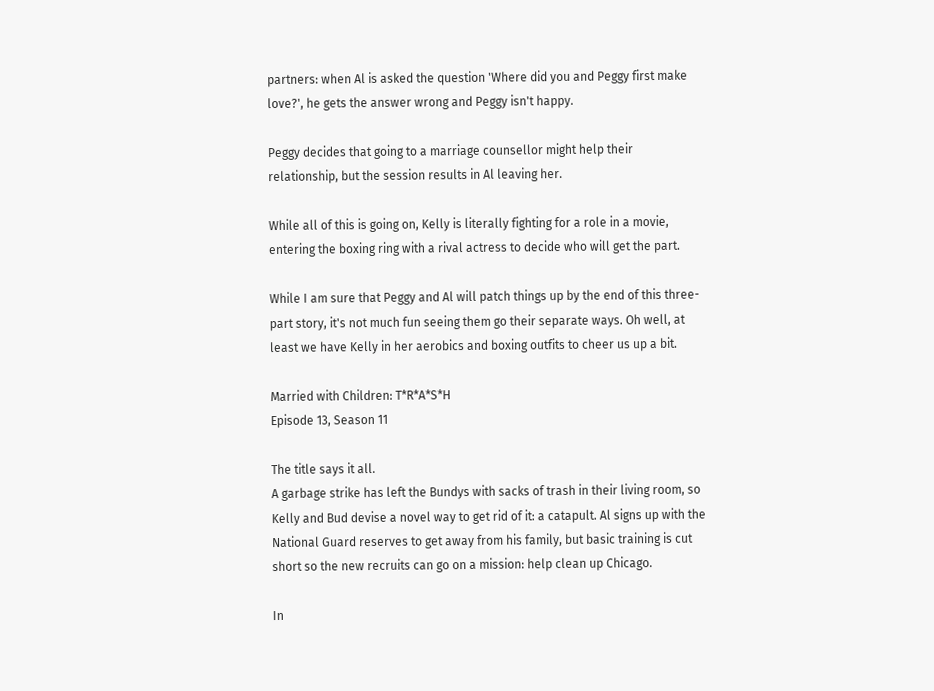partners: when Al is asked the question 'Where did you and Peggy first make love?', he gets the answer wrong and Peggy isn't happy.

Peggy decides that going to a marriage counsellor might help their relationship, but the session results in Al leaving her.

While all of this is going on, Kelly is literally fighting for a role in a movie, entering the boxing ring with a rival actress to decide who will get the part.

While I am sure that Peggy and Al will patch things up by the end of this three-part story, it's not much fun seeing them go their separate ways. Oh well, at least we have Kelly in her aerobics and boxing outfits to cheer us up a bit.

Married with Children: T*R*A*S*H
Episode 13, Season 11

The title says it all.
A garbage strike has left the Bundys with sacks of trash in their living room, so Kelly and Bud devise a novel way to get rid of it: a catapult. Al signs up with the National Guard reserves to get away from his family, but basic training is cut short so the new recruits can go on a mission: help clean up Chicago.

In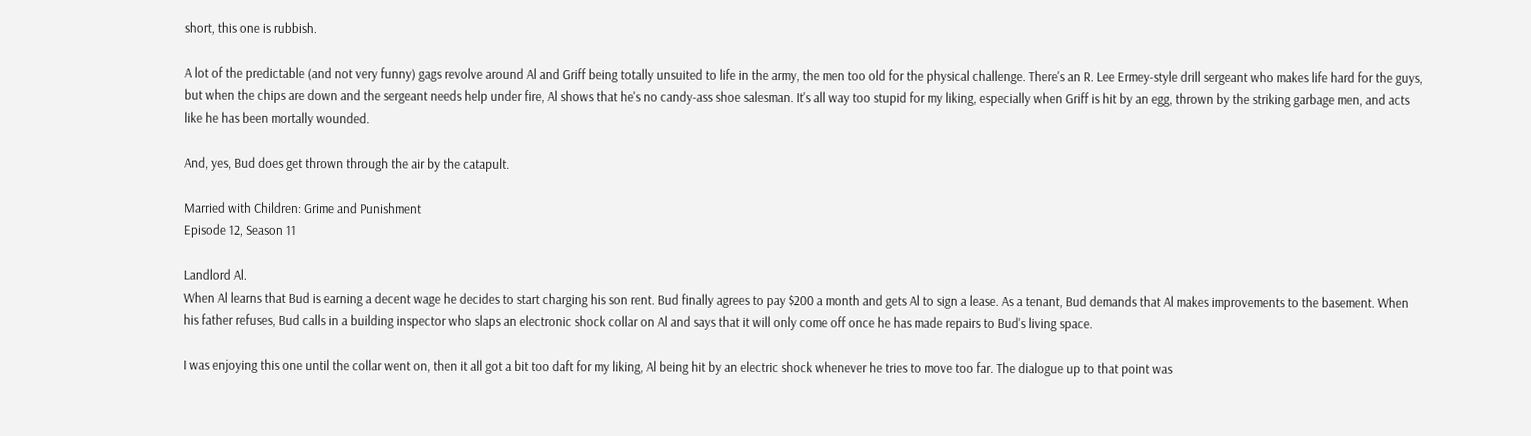short, this one is rubbish.

A lot of the predictable (and not very funny) gags revolve around Al and Griff being totally unsuited to life in the army, the men too old for the physical challenge. There's an R. Lee Ermey-style drill sergeant who makes life hard for the guys, but when the chips are down and the sergeant needs help under fire, Al shows that he's no candy-ass shoe salesman. It's all way too stupid for my liking, especially when Griff is hit by an egg, thrown by the striking garbage men, and acts like he has been mortally wounded.

And, yes, Bud does get thrown through the air by the catapult.

Married with Children: Grime and Punishment
Episode 12, Season 11

Landlord Al.
When Al learns that Bud is earning a decent wage he decides to start charging his son rent. Bud finally agrees to pay $200 a month and gets Al to sign a lease. As a tenant, Bud demands that Al makes improvements to the basement. When his father refuses, Bud calls in a building inspector who slaps an electronic shock collar on Al and says that it will only come off once he has made repairs to Bud's living space.

I was enjoying this one until the collar went on, then it all got a bit too daft for my liking, Al being hit by an electric shock whenever he tries to move too far. The dialogue up to that point was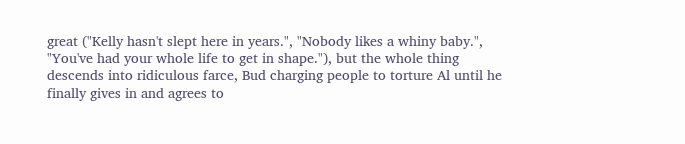great ("Kelly hasn't slept here in years.", "Nobody likes a whiny baby.", "You've had your whole life to get in shape."), but the whole thing descends into ridiculous farce, Bud charging people to torture Al until he finally gives in and agrees to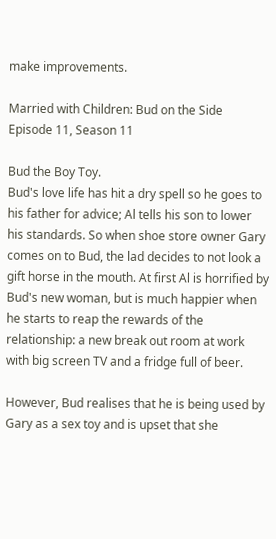make improvements.

Married with Children: Bud on the Side
Episode 11, Season 11

Bud the Boy Toy.
Bud's love life has hit a dry spell so he goes to his father for advice; Al tells his son to lower his standards. So when shoe store owner Gary comes on to Bud, the lad decides to not look a gift horse in the mouth. At first Al is horrified by Bud's new woman, but is much happier when he starts to reap the rewards of the relationship: a new break out room at work with big screen TV and a fridge full of beer.

However, Bud realises that he is being used by Gary as a sex toy and is upset that she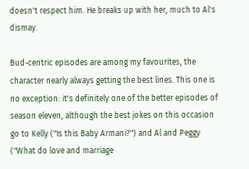doesn't respect him. He breaks up with her, much to Al's dismay.

Bud-centric episodes are among my favourites, the character nearly always getting the best lines. This one is no exception: it's definitely one of the better episodes of season eleven, although the best jokes on this occasion go to Kelly ("Is this Baby Armani?") and Al and Peggy ("What do love and marriage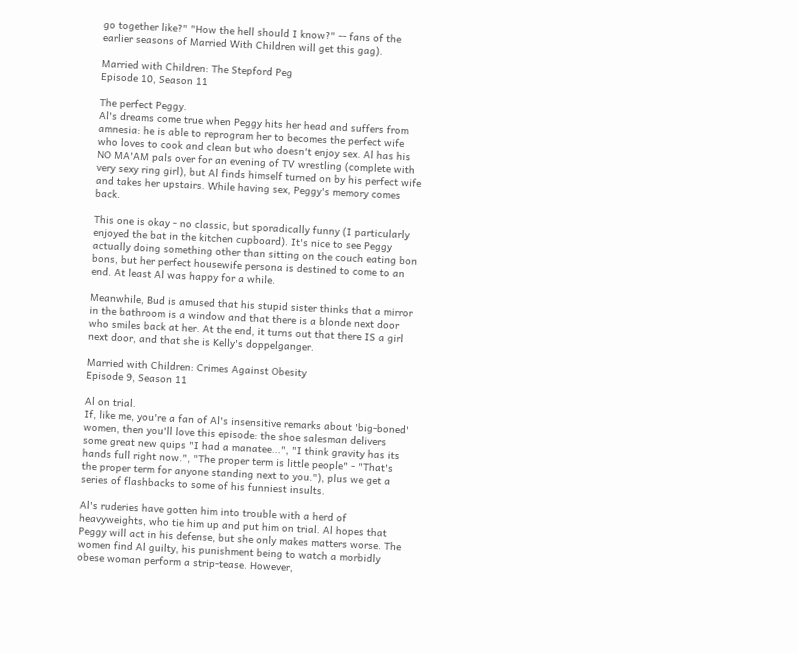go together like?" "How the hell should I know?" -- fans of the earlier seasons of Married With Children will get this gag).

Married with Children: The Stepford Peg
Episode 10, Season 11

The perfect Peggy.
Al's dreams come true when Peggy hits her head and suffers from amnesia: he is able to reprogram her to becomes the perfect wife who loves to cook and clean but who doesn't enjoy sex. Al has his NO MA'AM pals over for an evening of TV wrestling (complete with very sexy ring girl), but Al finds himself turned on by his perfect wife and takes her upstairs. While having sex, Peggy's memory comes back.

This one is okay - no classic, but sporadically funny (I particularly enjoyed the bat in the kitchen cupboard). It's nice to see Peggy actually doing something other than sitting on the couch eating bon bons, but her perfect housewife persona is destined to come to an end. At least Al was happy for a while.

Meanwhile, Bud is amused that his stupid sister thinks that a mirror in the bathroom is a window and that there is a blonde next door who smiles back at her. At the end, it turns out that there IS a girl next door, and that she is Kelly's doppelganger.

Married with Children: Crimes Against Obesity
Episode 9, Season 11

Al on trial.
If, like me, you're a fan of Al's insensitive remarks about 'big-boned' women, then you'll love this episode: the shoe salesman delivers some great new quips "I had a manatee...", "I think gravity has its hands full right now.", "The proper term is little people" - "That's the proper term for anyone standing next to you."), plus we get a series of flashbacks to some of his funniest insults.

Al's ruderies have gotten him into trouble with a herd of heavyweights, who tie him up and put him on trial. Al hopes that Peggy will act in his defense, but she only makes matters worse. The women find Al guilty, his punishment being to watch a morbidly obese woman perform a strip-tease. However,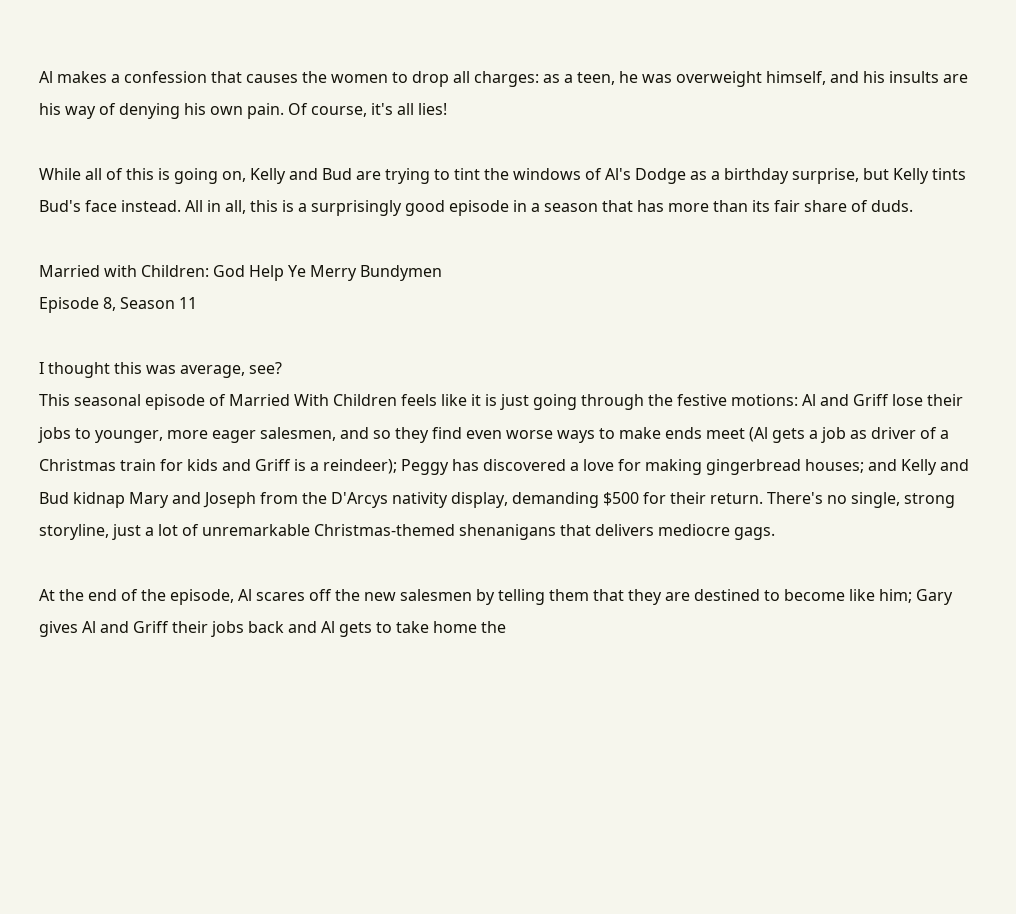Al makes a confession that causes the women to drop all charges: as a teen, he was overweight himself, and his insults are his way of denying his own pain. Of course, it's all lies!

While all of this is going on, Kelly and Bud are trying to tint the windows of Al's Dodge as a birthday surprise, but Kelly tints Bud's face instead. All in all, this is a surprisingly good episode in a season that has more than its fair share of duds.

Married with Children: God Help Ye Merry Bundymen
Episode 8, Season 11

I thought this was average, see?
This seasonal episode of Married With Children feels like it is just going through the festive motions: Al and Griff lose their jobs to younger, more eager salesmen, and so they find even worse ways to make ends meet (Al gets a job as driver of a Christmas train for kids and Griff is a reindeer); Peggy has discovered a love for making gingerbread houses; and Kelly and Bud kidnap Mary and Joseph from the D'Arcys nativity display, demanding $500 for their return. There's no single, strong storyline, just a lot of unremarkable Christmas-themed shenanigans that delivers mediocre gags.

At the end of the episode, Al scares off the new salesmen by telling them that they are destined to become like him; Gary gives Al and Griff their jobs back and Al gets to take home the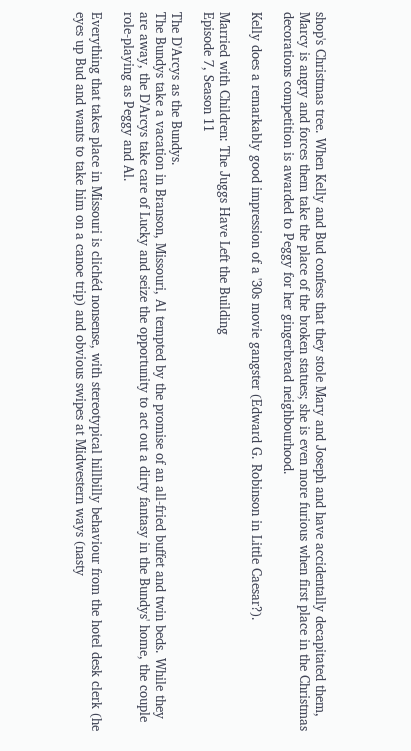shop's Christmas tree. When Kelly and Bud confess that they stole Mary and Joseph and have accidentally decapitated them, Marcy is angry and forces them take the place of the broken statues; she is even more furious when first place in the Christmas decorations competition is awarded to Peggy for her gingerbread neighbourhood.

Kelly does a remarkably good impression of a '30s movie gangster (Edward G. Robinson in Little Caesar?).

Married with Children: The Juggs Have Left the Building
Episode 7, Season 11

The D'Arcys as the Bundys.
The Bundys take a vacation in Branson, Missouri, Al tempted by the promise of an all-fried buffet and twin beds. While they are away, the D'Arcys take care of Lucky and seize the opportunity to act out a dirty fantasy in the Bundys' home, the couple role-playing as Peggy and Al.

Everything that takes place in Missouri is clichéd nonsense, with stereotypical hillbilly behaviour from the hotel desk clerk (he eyes up Bud and wants to take him on a canoe trip) and obvious swipes at Midwestern ways (nasty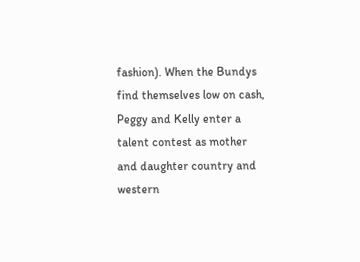fashion). When the Bundys find themselves low on cash, Peggy and Kelly enter a talent contest as mother and daughter country and western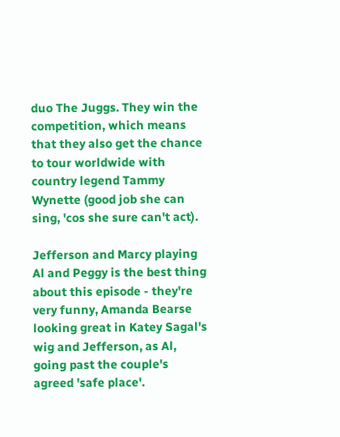duo The Juggs. They win the competition, which means that they also get the chance to tour worldwide with country legend Tammy Wynette (good job she can sing, 'cos she sure can't act).

Jefferson and Marcy playing Al and Peggy is the best thing about this episode - they're very funny, Amanda Bearse looking great in Katey Sagal's wig and Jefferson, as Al, going past the couple's agreed 'safe place'.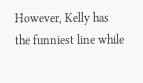However, Kelly has the funniest line while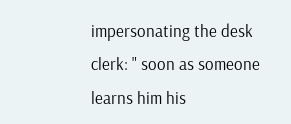impersonating the desk clerk: " soon as someone learns him his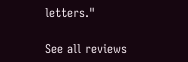letters."

See all reviews